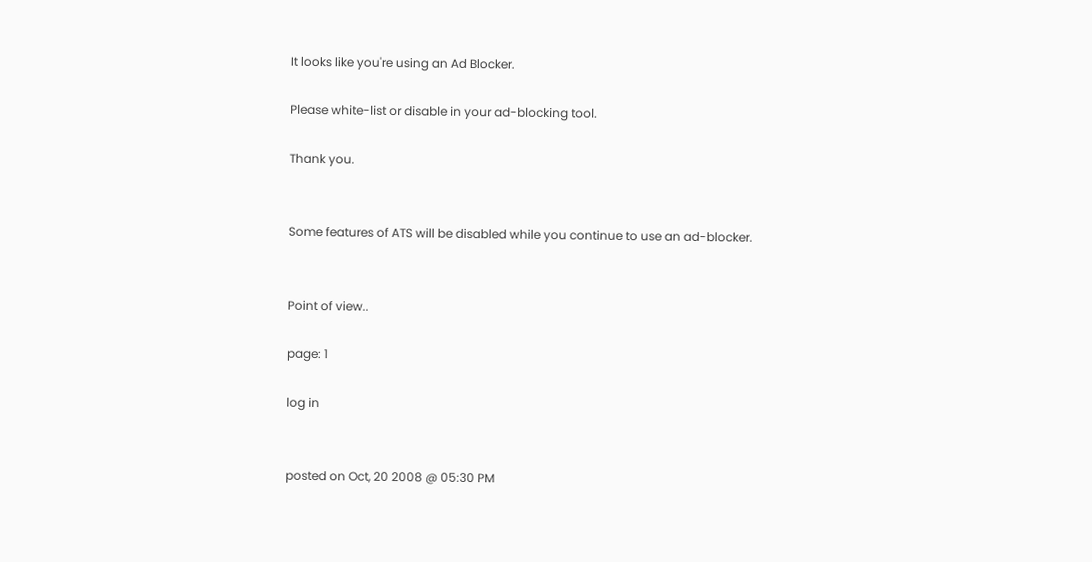It looks like you're using an Ad Blocker.

Please white-list or disable in your ad-blocking tool.

Thank you.


Some features of ATS will be disabled while you continue to use an ad-blocker.


Point of view..

page: 1

log in


posted on Oct, 20 2008 @ 05:30 PM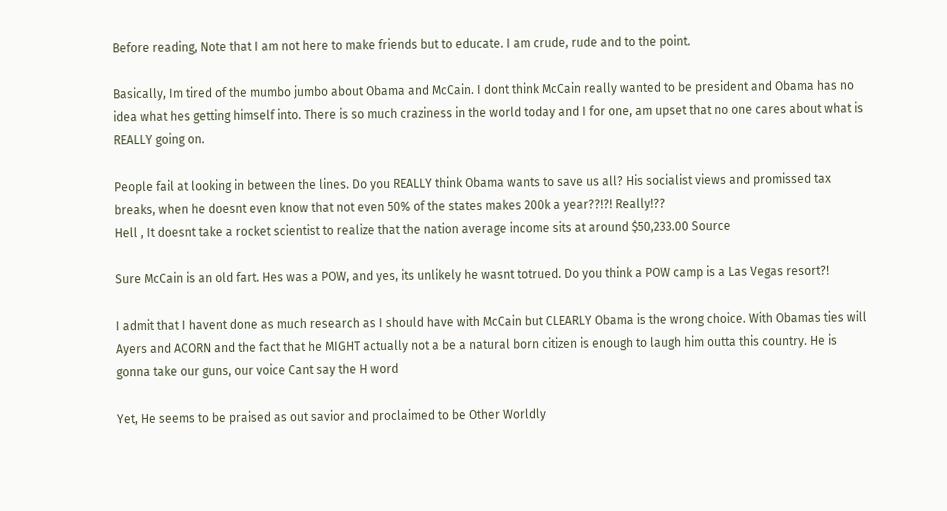Before reading, Note that I am not here to make friends but to educate. I am crude, rude and to the point.

Basically, Im tired of the mumbo jumbo about Obama and McCain. I dont think McCain really wanted to be president and Obama has no idea what hes getting himself into. There is so much craziness in the world today and I for one, am upset that no one cares about what is REALLY going on.

People fail at looking in between the lines. Do you REALLY think Obama wants to save us all? His socialist views and promissed tax breaks, when he doesnt even know that not even 50% of the states makes 200k a year??!?! Really!??
Hell , It doesnt take a rocket scientist to realize that the nation average income sits at around $50,233.00 Source

Sure McCain is an old fart. Hes was a POW, and yes, its unlikely he wasnt totrued. Do you think a POW camp is a Las Vegas resort?!

I admit that I havent done as much research as I should have with McCain but CLEARLY Obama is the wrong choice. With Obamas ties will Ayers and ACORN and the fact that he MIGHT actually not a be a natural born citizen is enough to laugh him outta this country. He is gonna take our guns, our voice Cant say the H word

Yet, He seems to be praised as out savior and proclaimed to be Other Worldly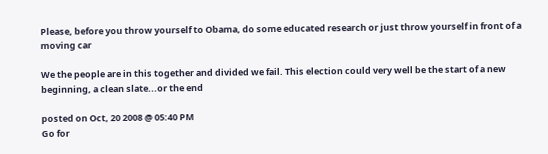Please, before you throw yourself to Obama, do some educated research or just throw yourself in front of a moving car

We the people are in this together and divided we fail. This election could very well be the start of a new beginning, a clean slate...or the end

posted on Oct, 20 2008 @ 05:40 PM
Go for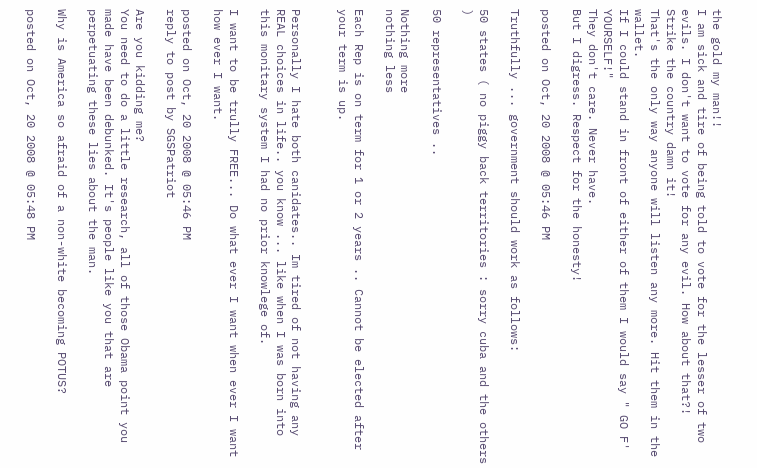the gold my man!!
I am sick and tire of being told to vote for the lesser of two evils. I don't want to vote for any evil. How about that?!
Strike the country damn it!
That's the only way anyone will listen any more. Hit them in the wallet.
If I could stand in front of either of them I would say " GO F' YOURSELF!"
They don't care. Never have.
But I digress. Respect for the honesty!

posted on Oct, 20 2008 @ 05:46 PM

Truthfully ... government should work as follows:

50 states ( no piggy back territories : sorry cuba and the others )

50 representatives ..

Nothing more
nothing less

Each Rep is on term for 1 or 2 years .. Cannot be elected after your term is up.


Personally I hate both canidates.. Im tired of not having any REAL choices in life.. you know ... like when I was born into this monitary system I had no prior knowlege of.

I want to be trully FREE... Do what ever I want when ever I want how ever I want.

posted on Oct, 20 2008 @ 05:46 PM
reply to post by SGSPatriot

Are you kidding me?
You need to do a little research, all of those Obama point you made have been debunked. It's people like you that are perpetuating these lies about the man.

Why is America so afraid of a non-white becoming POTUS?

posted on Oct, 20 2008 @ 05:48 PM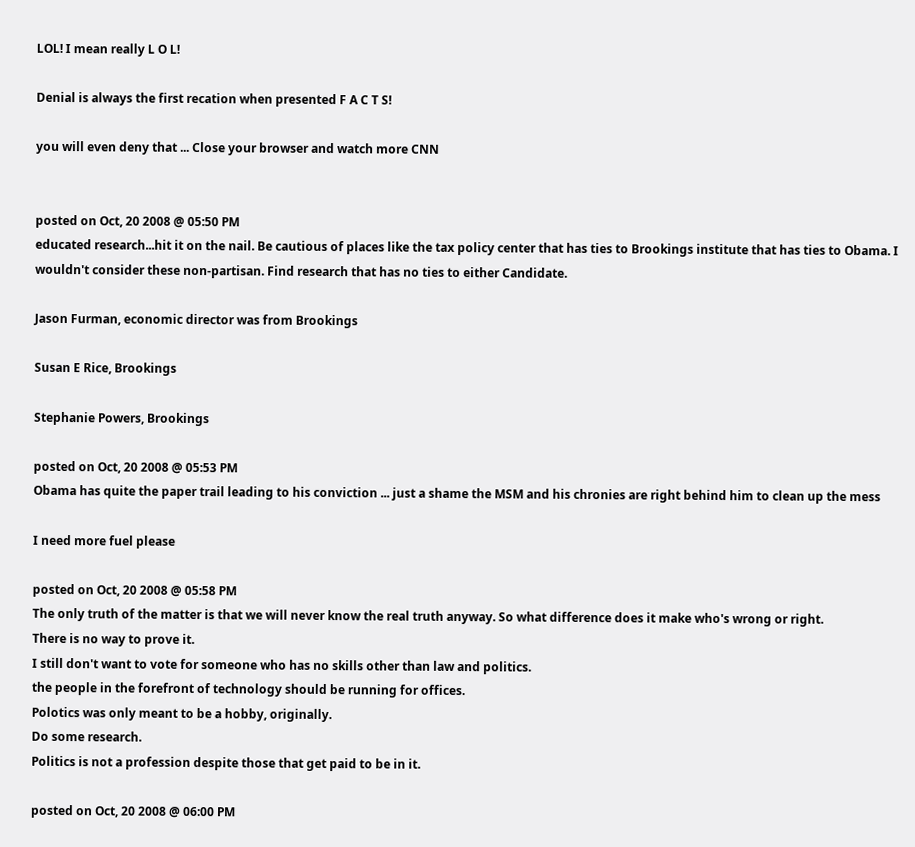LOL! I mean really L O L!

Denial is always the first recation when presented F A C T S!

you will even deny that ... Close your browser and watch more CNN


posted on Oct, 20 2008 @ 05:50 PM
educated research...hit it on the nail. Be cautious of places like the tax policy center that has ties to Brookings institute that has ties to Obama. I wouldn't consider these non-partisan. Find research that has no ties to either Candidate.

Jason Furman, economic director was from Brookings

Susan E Rice, Brookings

Stephanie Powers, Brookings

posted on Oct, 20 2008 @ 05:53 PM
Obama has quite the paper trail leading to his conviction ... just a shame the MSM and his chronies are right behind him to clean up the mess

I need more fuel please

posted on Oct, 20 2008 @ 05:58 PM
The only truth of the matter is that we will never know the real truth anyway. So what difference does it make who's wrong or right.
There is no way to prove it.
I still don't want to vote for someone who has no skills other than law and politics.
the people in the forefront of technology should be running for offices.
Polotics was only meant to be a hobby, originally.
Do some research.
Politics is not a profession despite those that get paid to be in it.

posted on Oct, 20 2008 @ 06:00 PM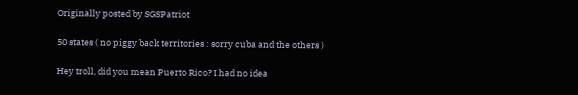Originally posted by SGSPatriot

50 states ( no piggy back territories : sorry cuba and the others )

Hey troll, did you mean Puerto Rico? I had no idea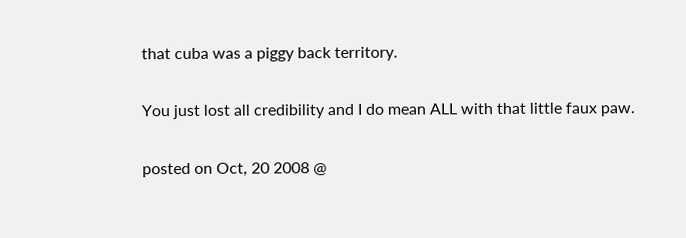that cuba was a piggy back territory.

You just lost all credibility and I do mean ALL with that little faux paw.

posted on Oct, 20 2008 @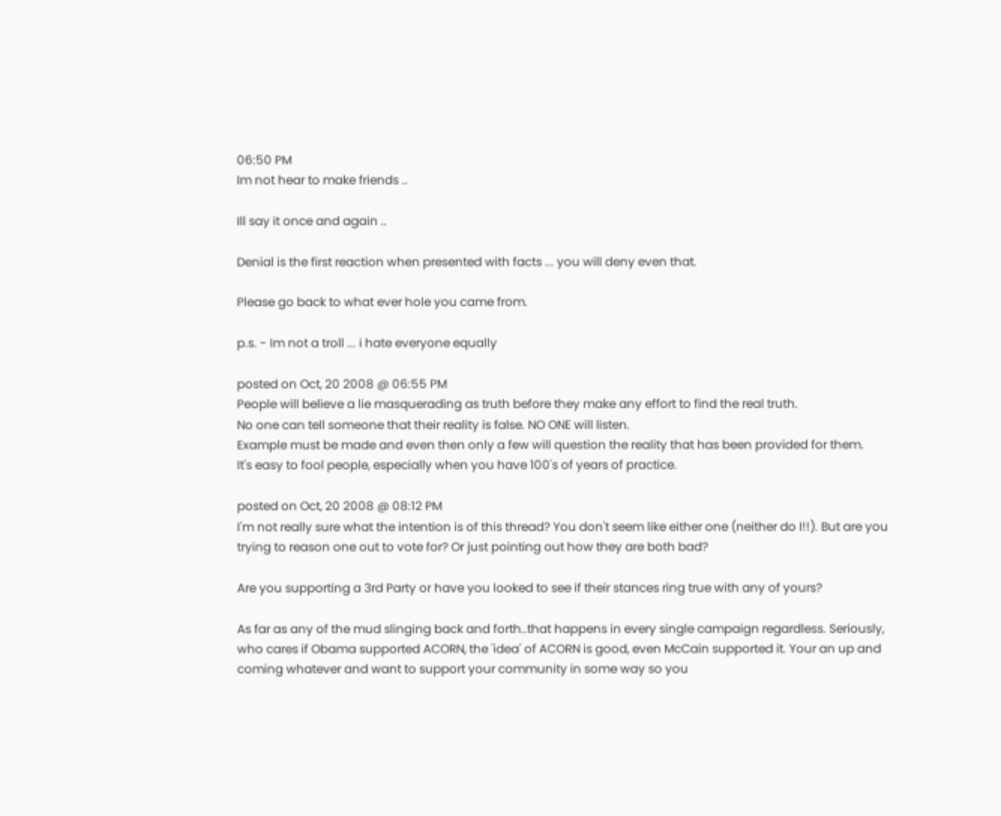06:50 PM
Im not hear to make friends ..

Ill say it once and again ..

Denial is the first reaction when presented with facts ... you will deny even that.

Please go back to what ever hole you came from.

p.s. - Im not a troll ... i hate everyone equally

posted on Oct, 20 2008 @ 06:55 PM
People will believe a lie masquerading as truth before they make any effort to find the real truth.
No one can tell someone that their reality is false. NO ONE will listen.
Example must be made and even then only a few will question the reality that has been provided for them.
It's easy to fool people, especially when you have 100's of years of practice.

posted on Oct, 20 2008 @ 08:12 PM
I'm not really sure what the intention is of this thread? You don't seem like either one (neither do I!!). But are you trying to reason one out to vote for? Or just pointing out how they are both bad?

Are you supporting a 3rd Party or have you looked to see if their stances ring true with any of yours?

As far as any of the mud slinging back and forth..that happens in every single campaign regardless. Seriously, who cares if Obama supported ACORN, the 'idea' of ACORN is good, even McCain supported it. Your an up and coming whatever and want to support your community in some way so you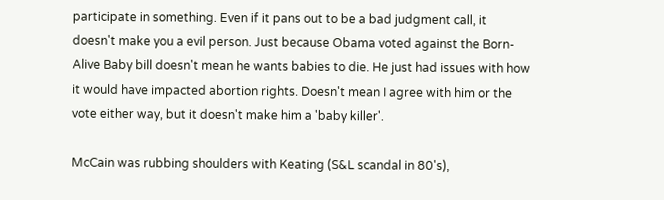participate in something. Even if it pans out to be a bad judgment call, it doesn't make you a evil person. Just because Obama voted against the Born-Alive Baby bill doesn't mean he wants babies to die. He just had issues with how it would have impacted abortion rights. Doesn't mean I agree with him or the vote either way, but it doesn't make him a 'baby killer'.

McCain was rubbing shoulders with Keating (S&L scandal in 80's),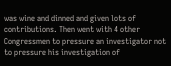was wine and dinned and given lots of contributions. Then went with 4 other Congressmen to pressure an investigator not to pressure his investigation of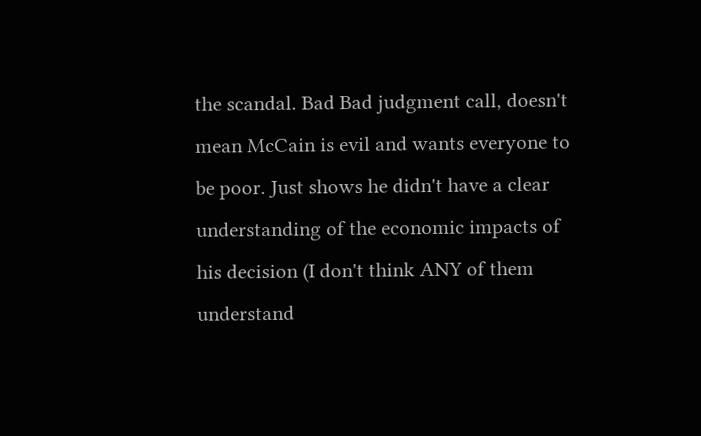the scandal. Bad Bad judgment call, doesn't mean McCain is evil and wants everyone to be poor. Just shows he didn't have a clear understanding of the economic impacts of his decision (I don't think ANY of them understand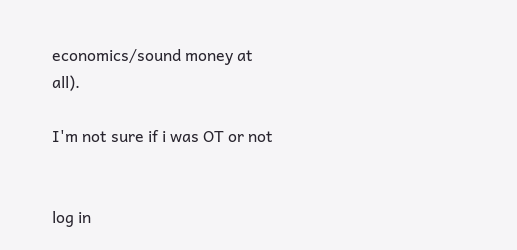economics/sound money at all).

I'm not sure if i was OT or not


log in